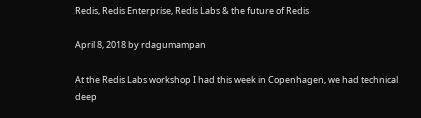Redis, Redis Enterprise, Redis Labs & the future of Redis

April 8, 2018 by rdagumampan

At the Redis Labs workshop I had this week in Copenhagen, we had technical deep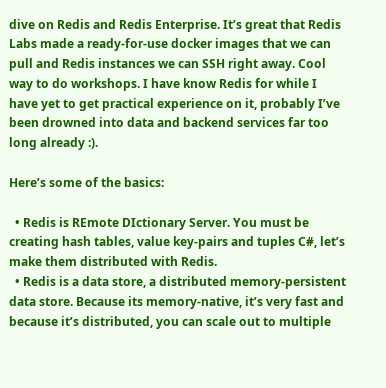dive on Redis and Redis Enterprise. It’s great that Redis Labs made a ready-for-use docker images that we can pull and Redis instances we can SSH right away. Cool way to do workshops. I have know Redis for while I have yet to get practical experience on it, probably I’ve been drowned into data and backend services far too long already :).

Here’s some of the basics:

  • Redis is REmote DIctionary Server. You must be creating hash tables, value key-pairs and tuples C#, let’s make them distributed with Redis.
  • Redis is a data store, a distributed memory-persistent data store. Because its memory-native, it’s very fast and because it’s distributed, you can scale out to multiple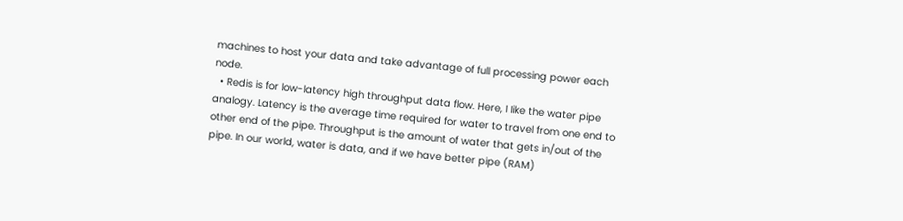machines to host your data and take advantage of full processing power each node.
  • Redis is for low-latency high throughput data flow. Here, I Iike the water pipe analogy. Latency is the average time required for water to travel from one end to other end of the pipe. Throughput is the amount of water that gets in/out of the pipe. In our world, water is data, and if we have better pipe (RAM)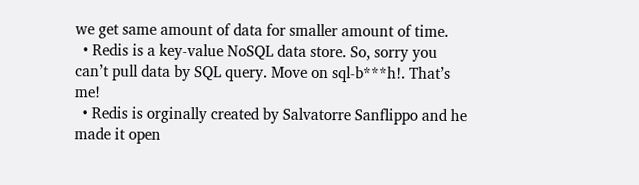we get same amount of data for smaller amount of time.
  • Redis is a key-value NoSQL data store. So, sorry you can’t pull data by SQL query. Move on sql-b***h!. That’s me!
  • Redis is orginally created by Salvatorre Sanflippo and he made it open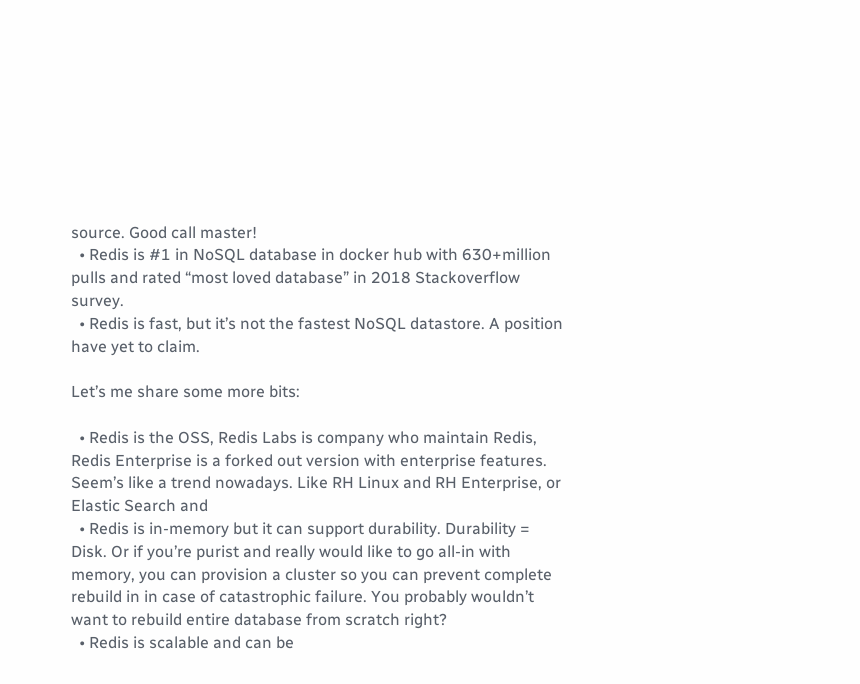source. Good call master!
  • Redis is #1 in NoSQL database in docker hub with 630+million pulls and rated “most loved database” in 2018 Stackoverflow survey.
  • Redis is fast, but it’s not the fastest NoSQL datastore. A position have yet to claim.

Let’s me share some more bits:

  • Redis is the OSS, Redis Labs is company who maintain Redis, Redis Enterprise is a forked out version with enterprise features. Seem’s like a trend nowadays. Like RH Linux and RH Enterprise, or Elastic Search and
  • Redis is in-memory but it can support durability. Durability = Disk. Or if you’re purist and really would like to go all-in with memory, you can provision a cluster so you can prevent complete rebuild in in case of catastrophic failure. You probably wouldn’t want to rebuild entire database from scratch right?
  • Redis is scalable and can be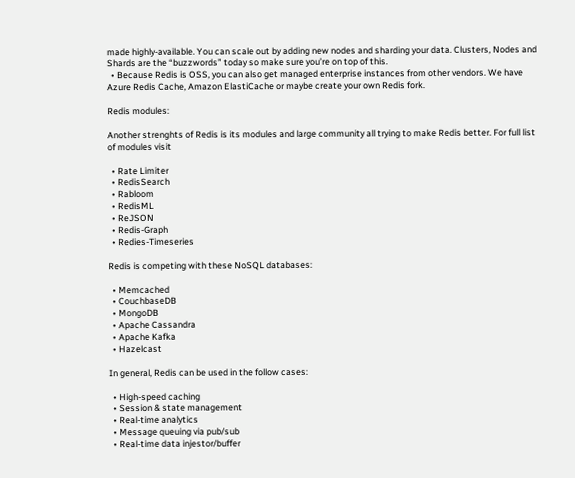made highly-available. You can scale out by adding new nodes and sharding your data. Clusters, Nodes and Shards are the “buzzwords” today so make sure you’re on top of this.
  • Because Redis is OSS, you can also get managed enterprise instances from other vendors. We have Azure Redis Cache, Amazon ElastiCache or maybe create your own Redis fork.

Redis modules:

Another strenghts of Redis is its modules and large community all trying to make Redis better. For full list of modules visit

  • Rate Limiter
  • RedisSearch
  • Rabloom
  • RedisML
  • ReJSON
  • Redis-Graph
  • Redies-Timeseries

Redis is competing with these NoSQL databases:

  • Memcached
  • CouchbaseDB
  • MongoDB
  • Apache Cassandra
  • Apache Kafka
  • Hazelcast

In general, Redis can be used in the follow cases:

  • High-speed caching
  • Session & state management
  • Real-time analytics
  • Message queuing via pub/sub
  • Real-time data injestor/buffer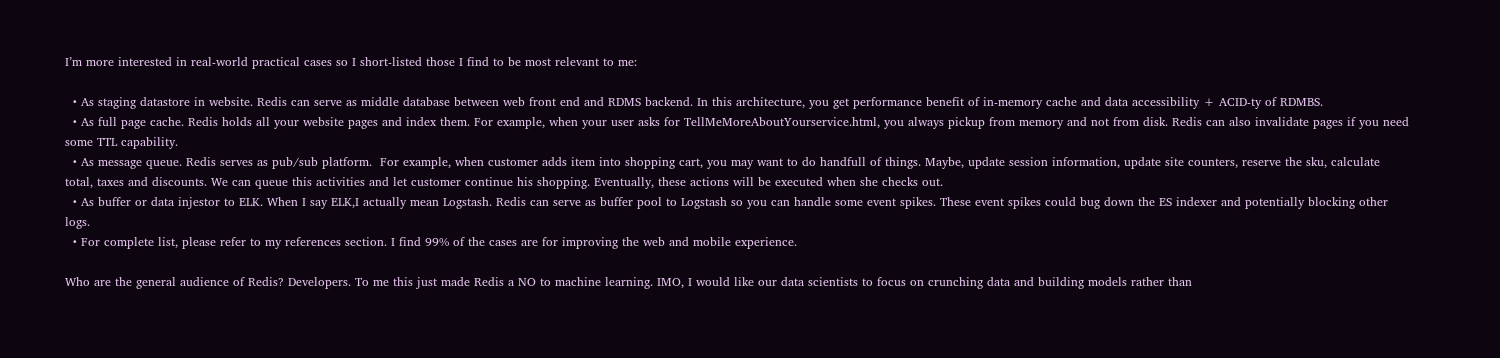I’m more interested in real-world practical cases so I short-listed those I find to be most relevant to me:

  • As staging datastore in website. Redis can serve as middle database between web front end and RDMS backend. In this architecture, you get performance benefit of in-memory cache and data accessibility + ACID-ty of RDMBS.
  • As full page cache. Redis holds all your website pages and index them. For example, when your user asks for TellMeMoreAboutYourservice.html, you always pickup from memory and not from disk. Redis can also invalidate pages if you need some TTL capability.
  • As message queue. Redis serves as pub/sub platform.  For example, when customer adds item into shopping cart, you may want to do handfull of things. Maybe, update session information, update site counters, reserve the sku, calculate total, taxes and discounts. We can queue this activities and let customer continue his shopping. Eventually, these actions will be executed when she checks out.
  • As buffer or data injestor to ELK. When I say ELK,I actually mean Logstash. Redis can serve as buffer pool to Logstash so you can handle some event spikes. These event spikes could bug down the ES indexer and potentially blocking other logs.
  • For complete list, please refer to my references section. I find 99% of the cases are for improving the web and mobile experience.

Who are the general audience of Redis? Developers. To me this just made Redis a NO to machine learning. IMO, I would like our data scientists to focus on crunching data and building models rather than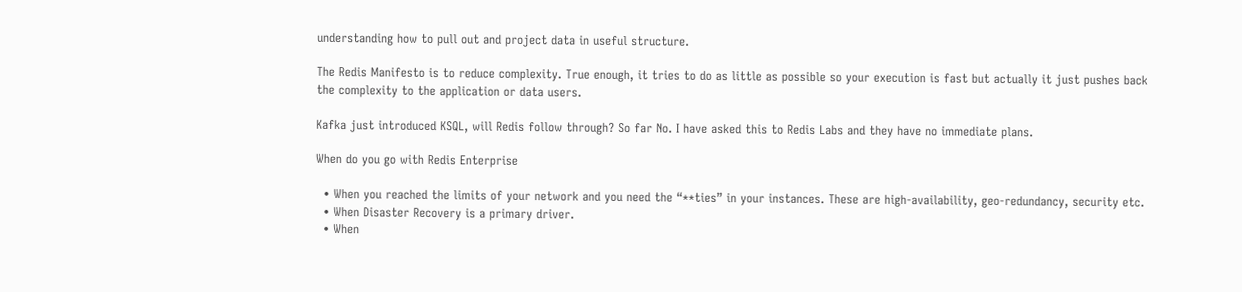understanding how to pull out and project data in useful structure.

The Redis Manifesto is to reduce complexity. True enough, it tries to do as little as possible so your execution is fast but actually it just pushes back the complexity to the application or data users.

Kafka just introduced KSQL, will Redis follow through? So far No. I have asked this to Redis Labs and they have no immediate plans.

When do you go with Redis Enterprise

  • When you reached the limits of your network and you need the “**ties” in your instances. These are high-availability, geo-redundancy, security etc.
  • When Disaster Recovery is a primary driver.
  • When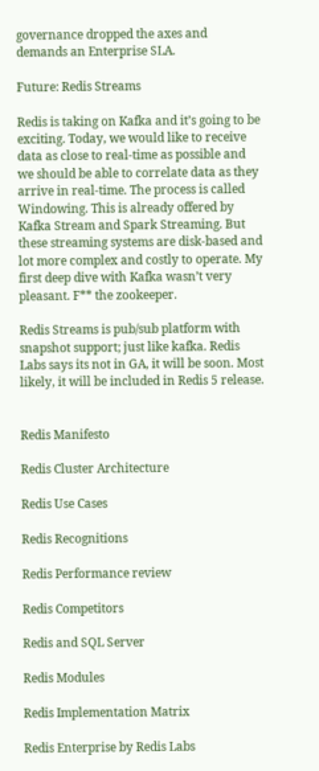governance dropped the axes and demands an Enterprise SLA.

Future: Redis Streams

Redis is taking on Kafka and it’s going to be exciting. Today, we would like to receive data as close to real-time as possible and we should be able to correlate data as they arrive in real-time. The process is called Windowing. This is already offered by Kafka Stream and Spark Streaming. But these streaming systems are disk-based and lot more complex and costly to operate. My first deep dive with Kafka wasn’t very pleasant. F** the zookeeper.

Redis Streams is pub/sub platform with snapshot support; just like kafka. Redis Labs says its not in GA, it will be soon. Most likely, it will be included in Redis 5 release.


Redis Manifesto

Redis Cluster Architecture

Redis Use Cases

Redis Recognitions

Redis Performance review

Redis Competitors

Redis and SQL Server

Redis Modules

Redis Implementation Matrix

Redis Enterprise by Redis Labs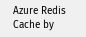Azure Redis Cache by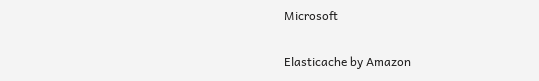Microsoft

Elasticache by Amazon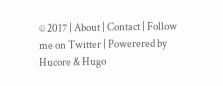© 2017 | About | Contact | Follow me on Twitter | Powerered by Hucore & Hugo